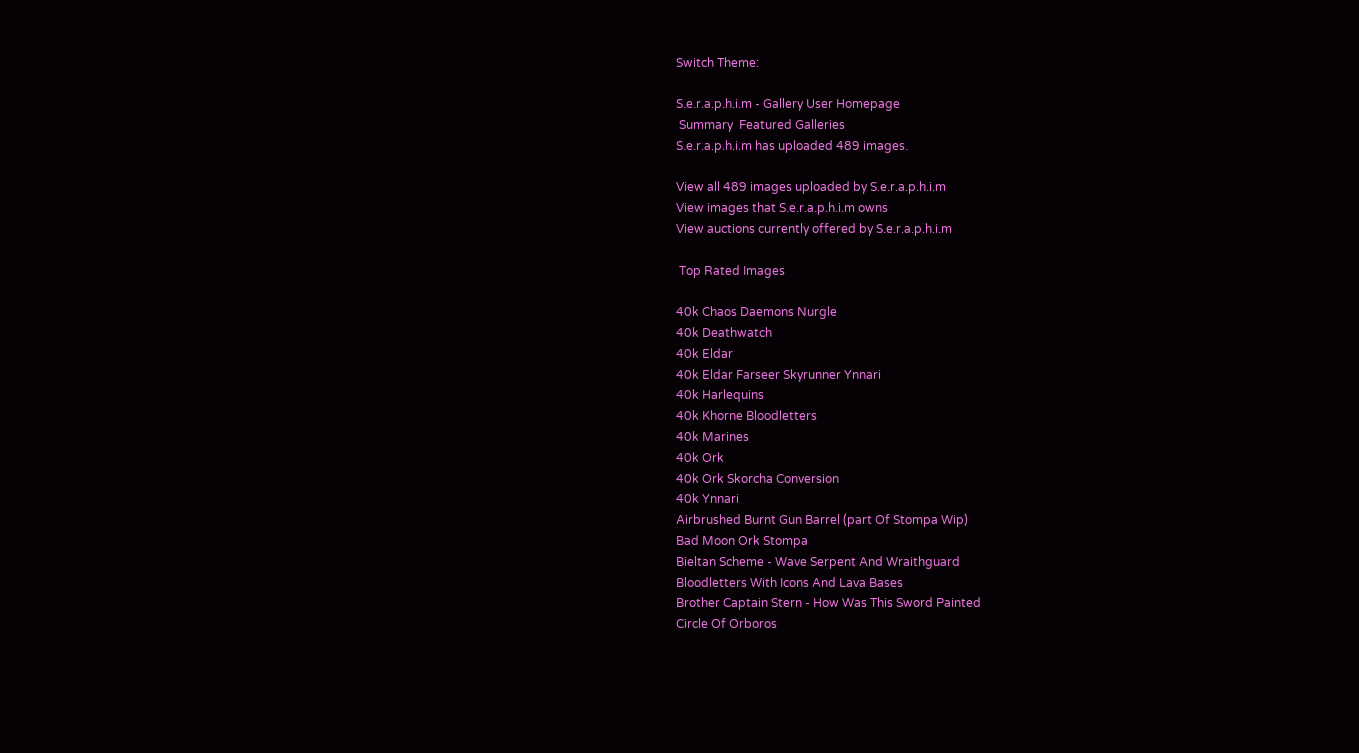Switch Theme:

S.e.r.a.p.h.i.m - Gallery User Homepage
 Summary  Featured Galleries
S.e.r.a.p.h.i.m has uploaded 489 images.

View all 489 images uploaded by S.e.r.a.p.h.i.m
View images that S.e.r.a.p.h.i.m owns
View auctions currently offered by S.e.r.a.p.h.i.m

 Top Rated Images

40k Chaos Daemons Nurgle
40k Deathwatch
40k Eldar
40k Eldar Farseer Skyrunner Ynnari
40k Harlequins
40k Khorne Bloodletters
40k Marines
40k Ork
40k Ork Skorcha Conversion
40k Ynnari
Airbrushed Burnt Gun Barrel (part Of Stompa Wip)
Bad Moon Ork Stompa
Bieltan Scheme - Wave Serpent And Wraithguard
Bloodletters With Icons And Lava Bases
Brother Captain Stern - How Was This Sword Painted
Circle Of Orboros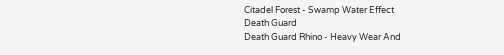Citadel Forest - Swamp Water Effect
Death Guard
Death Guard Rhino - Heavy Wear And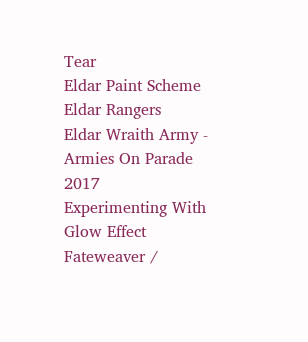Tear
Eldar Paint Scheme
Eldar Rangers
Eldar Wraith Army - Armies On Parade 2017
Experimenting With Glow Effect
Fateweaver /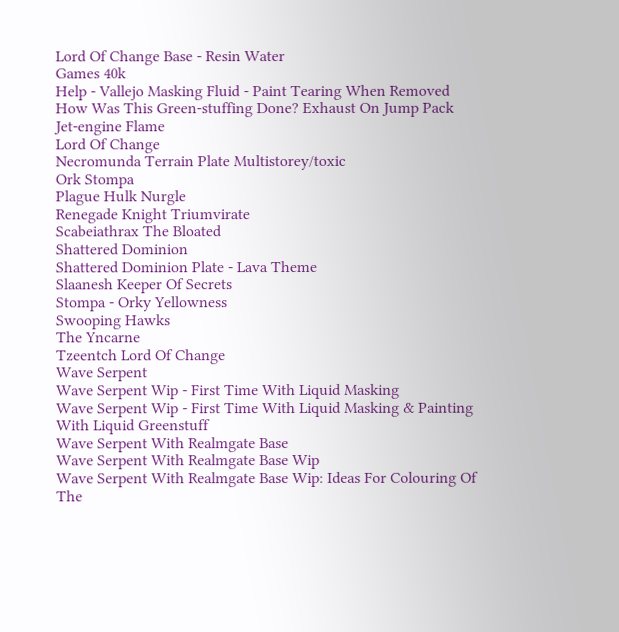Lord Of Change Base - Resin Water
Games 40k
Help - Vallejo Masking Fluid - Paint Tearing When Removed
How Was This Green-stuffing Done? Exhaust On Jump Pack
Jet-engine Flame
Lord Of Change
Necromunda Terrain Plate Multistorey/toxic
Ork Stompa
Plague Hulk Nurgle
Renegade Knight Triumvirate
Scabeiathrax The Bloated
Shattered Dominion
Shattered Dominion Plate - Lava Theme
Slaanesh Keeper Of Secrets
Stompa - Orky Yellowness
Swooping Hawks
The Yncarne
Tzeentch Lord Of Change
Wave Serpent
Wave Serpent Wip - First Time With Liquid Masking
Wave Serpent Wip - First Time With Liquid Masking & Painting With Liquid Greenstuff
Wave Serpent With Realmgate Base
Wave Serpent With Realmgate Base Wip
Wave Serpent With Realmgate Base Wip: Ideas For Colouring Of The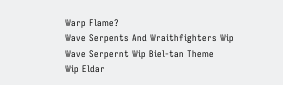Warp Flame?
Wave Serpents And Wraithfighters Wip
Wave Serpernt Wip Biel-tan Theme
Wip Eldar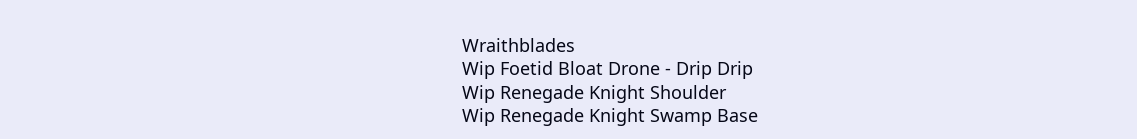Wraithblades
Wip Foetid Bloat Drone - Drip Drip
Wip Renegade Knight Shoulder
Wip Renegade Knight Swamp Base